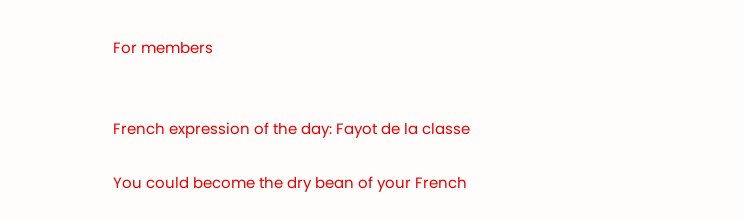For members


French expression of the day: Fayot de la classe

You could become the dry bean of your French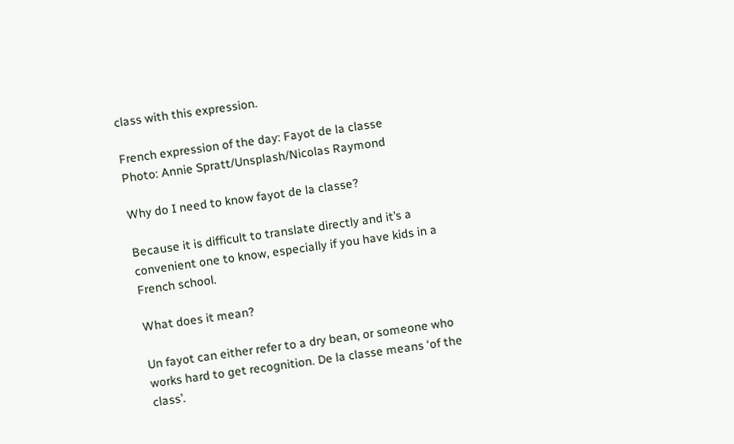class with this expression.

French expression of the day: Fayot de la classe
Photo: Annie Spratt/Unsplash/Nicolas Raymond

Why do I need to know fayot de la classe?

Because it is difficult to translate directly and it’s a convenient one to know, especially if you have kids in a French school.

What does it mean?

Un fayot can either refer to a dry bean, or someone who works hard to get recognition. De la classe means ‘of the class’.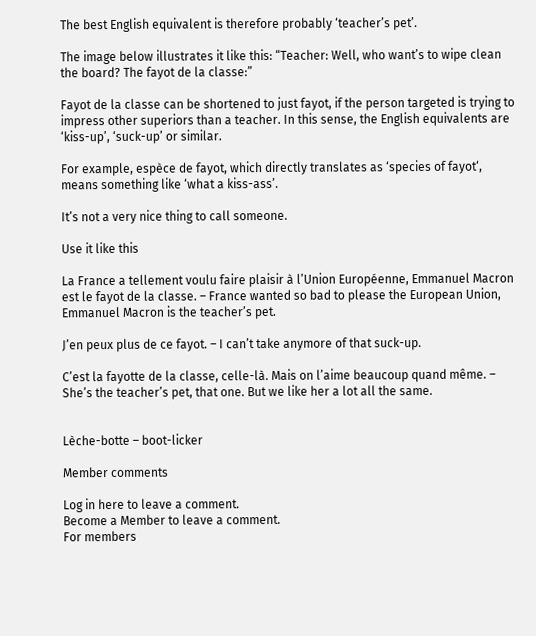The best English equivalent is therefore probably ‘teacher’s pet’.

The image below illustrates it like this: “Teacher: Well, who want’s to wipe clean the board? The fayot de la classe:”

Fayot de la classe can be shortened to just fayot, if the person targeted is trying to impress other superiors than a teacher. In this sense, the English equivalents are ‘kiss-up’, ‘suck-up’ or similar.

For example, espèce de fayot, which directly translates as ‘species of fayot‘, means something like ‘what a kiss-ass’.

It’s not a very nice thing to call someone.

Use it like this

La France a tellement voulu faire plaisir à l’Union Européenne, Emmanuel Macron est le fayot de la classe. – France wanted so bad to please the European Union, Emmanuel Macron is the teacher’s pet.

J’en peux plus de ce fayot. – I can’t take anymore of that suck-up.

C’est la fayotte de la classe, celle-là. Mais on l’aime beaucoup quand même. – She’s the teacher’s pet, that one. But we like her a lot all the same.


Lèche-botte – boot-licker

Member comments

Log in here to leave a comment.
Become a Member to leave a comment.
For members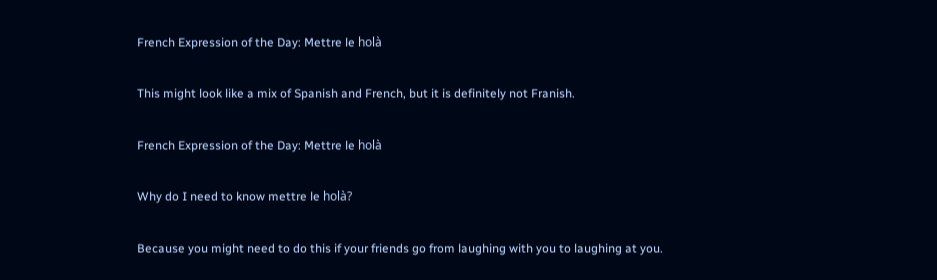French Expression of the Day: Mettre le holà

This might look like a mix of Spanish and French, but it is definitely not Franish.

French Expression of the Day: Mettre le holà

Why do I need to know mettre le holà?

Because you might need to do this if your friends go from laughing with you to laughing at you.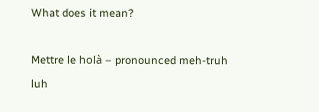What does it mean?

Mettre le holà – pronounced meh-truh luh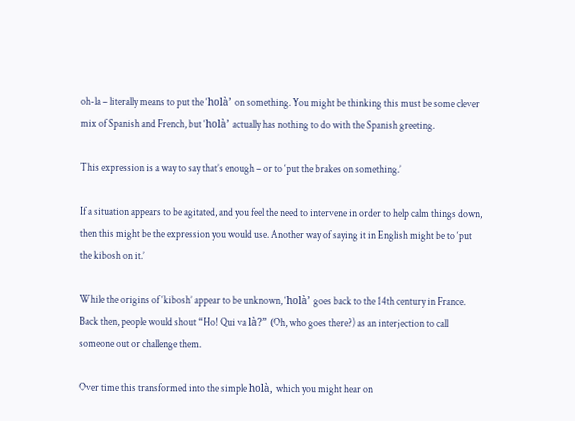oh-la – literally means to put the ‘holà’ on something. You might be thinking this must be some clever mix of Spanish and French, but ‘holà’ actually has nothing to do with the Spanish greeting.

This expression is a way to say that’s enough – or to ‘put the brakes on something.’

If a situation appears to be agitated, and you feel the need to intervene in order to help calm things down, then this might be the expression you would use. Another way of saying it in English might be to ‘put the kibosh on it.’

While the origins of ‘kibosh’ appear to be unknown, ‘holà’ goes back to the 14th century in France. Back then, people would shout “Ho! Qui va là?” (Oh, who goes there?) as an interjection to call someone out or challenge them.

Over time this transformed into the simple holà, which you might hear on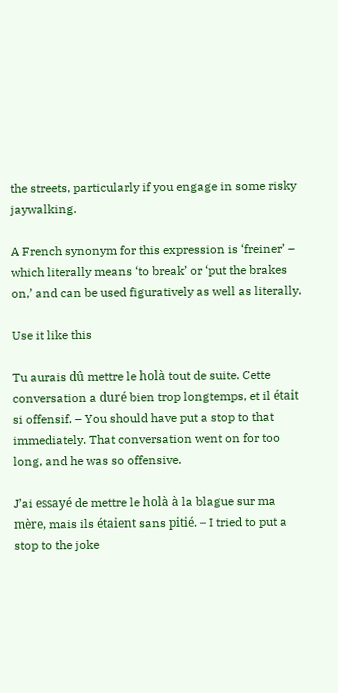the streets, particularly if you engage in some risky jaywalking.

A French synonym for this expression is ‘freiner’ – which literally means ‘to break’ or ‘put the brakes on,’ and can be used figuratively as well as literally.

Use it like this

Tu aurais dû mettre le holà tout de suite. Cette conversation a duré bien trop longtemps, et il était si offensif. – You should have put a stop to that immediately. That conversation went on for too long, and he was so offensive.

J’ai essayé de mettre le holà à la blague sur ma mère, mais ils étaient sans pitié. – I tried to put a stop to the joke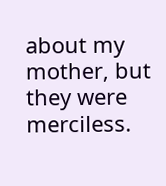about my mother, but they were merciless.